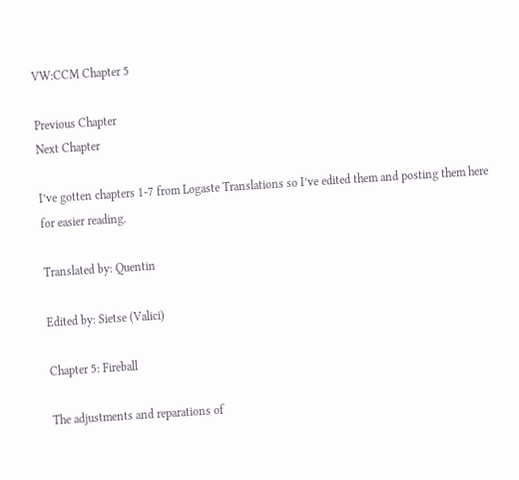VW:CCM Chapter 5

Previous Chapter
Next Chapter

I’ve gotten chapters 1-7 from Logaste Translations so I’ve edited them and posting them here for easier reading.

Translated by: Quentin

Edited by: Sietse (Valici)

Chapter 5: Fireball

The adjustments and reparations of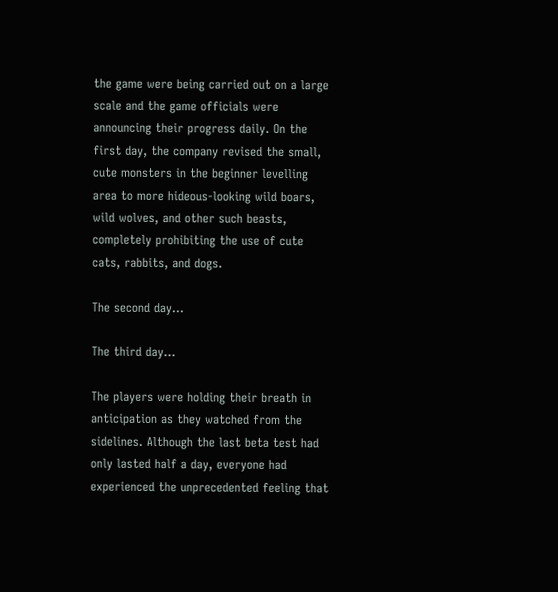the game were being carried out on a large scale and the game officials were announcing their progress daily. On the first day, the company revised the small, cute monsters in the beginner levelling area to more hideous-looking wild boars, wild wolves, and other such beasts, completely prohibiting the use of cute cats, rabbits, and dogs.

The second day…

The third day…

The players were holding their breath in anticipation as they watched from the sidelines. Although the last beta test had only lasted half a day, everyone had experienced the unprecedented feeling that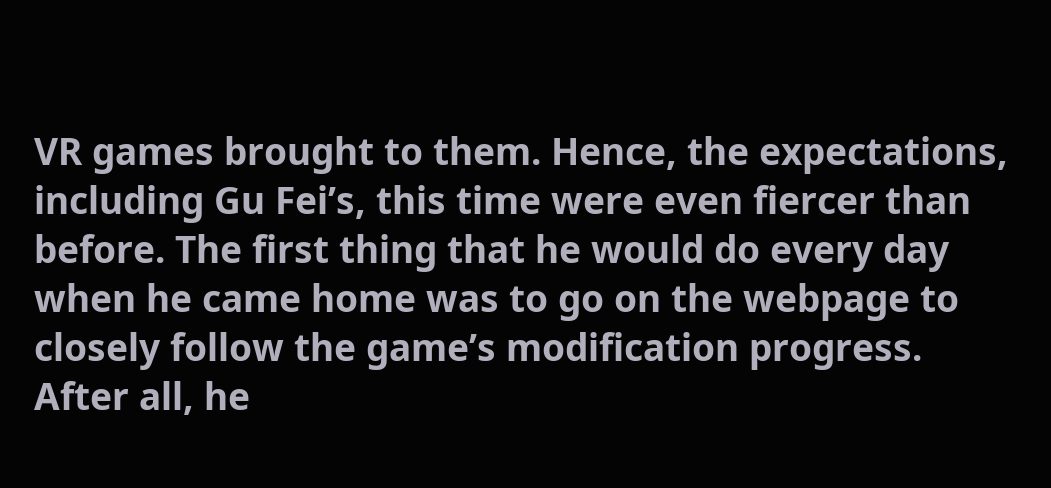VR games brought to them. Hence, the expectations, including Gu Fei’s, this time were even fiercer than before. The first thing that he would do every day when he came home was to go on the webpage to closely follow the game’s modification progress. After all, he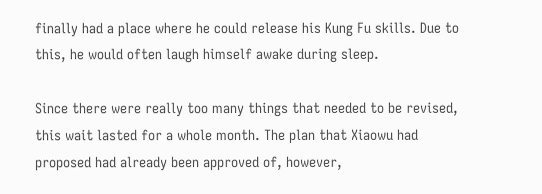finally had a place where he could release his Kung Fu skills. Due to this, he would often laugh himself awake during sleep.

Since there were really too many things that needed to be revised, this wait lasted for a whole month. The plan that Xiaowu had proposed had already been approved of, however,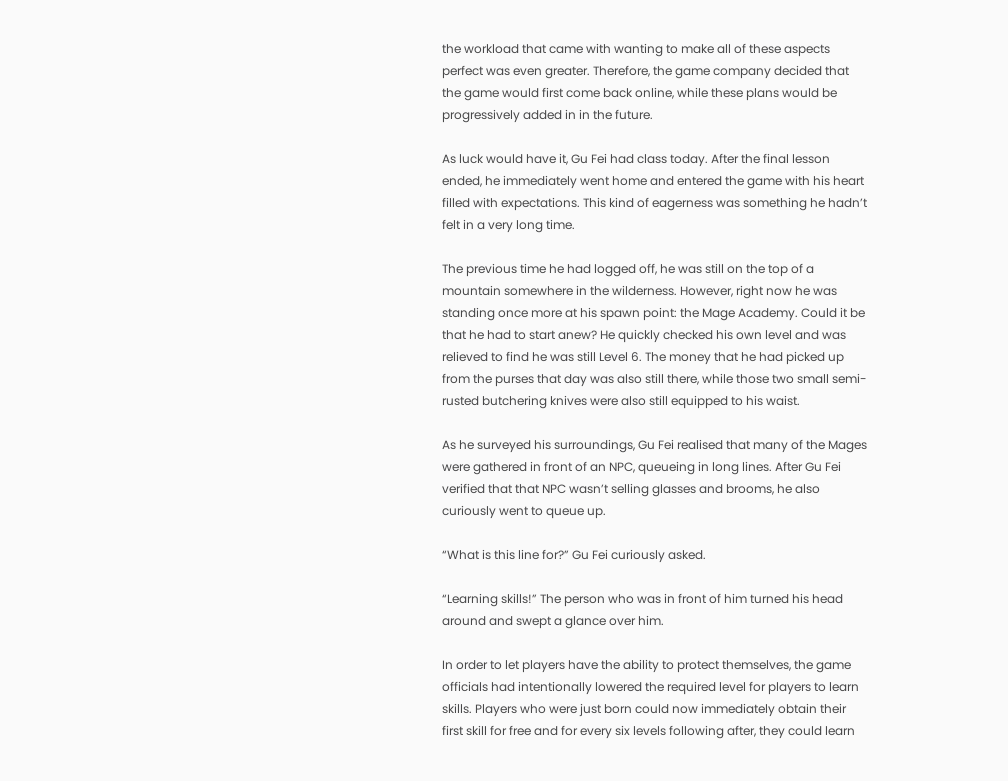the workload that came with wanting to make all of these aspects perfect was even greater. Therefore, the game company decided that the game would first come back online, while these plans would be progressively added in in the future.

As luck would have it, Gu Fei had class today. After the final lesson ended, he immediately went home and entered the game with his heart filled with expectations. This kind of eagerness was something he hadn’t felt in a very long time.

The previous time he had logged off, he was still on the top of a mountain somewhere in the wilderness. However, right now he was standing once more at his spawn point: the Mage Academy. Could it be that he had to start anew? He quickly checked his own level and was relieved to find he was still Level 6. The money that he had picked up from the purses that day was also still there, while those two small semi-rusted butchering knives were also still equipped to his waist.

As he surveyed his surroundings, Gu Fei realised that many of the Mages were gathered in front of an NPC, queueing in long lines. After Gu Fei verified that that NPC wasn’t selling glasses and brooms, he also curiously went to queue up.

“What is this line for?” Gu Fei curiously asked.

“Learning skills!” The person who was in front of him turned his head around and swept a glance over him.

In order to let players have the ability to protect themselves, the game officials had intentionally lowered the required level for players to learn skills. Players who were just born could now immediately obtain their first skill for free and for every six levels following after, they could learn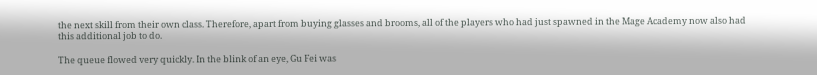the next skill from their own class. Therefore, apart from buying glasses and brooms, all of the players who had just spawned in the Mage Academy now also had this additional job to do.

The queue flowed very quickly. In the blink of an eye, Gu Fei was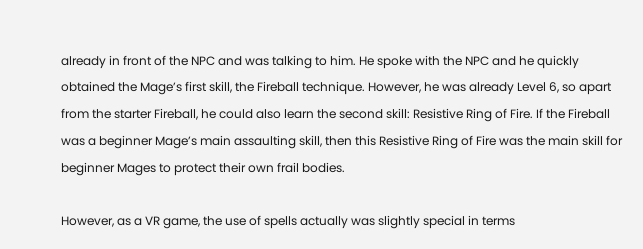already in front of the NPC and was talking to him. He spoke with the NPC and he quickly obtained the Mage’s first skill, the Fireball technique. However, he was already Level 6, so apart from the starter Fireball, he could also learn the second skill: Resistive Ring of Fire. If the Fireball was a beginner Mage’s main assaulting skill, then this Resistive Ring of Fire was the main skill for beginner Mages to protect their own frail bodies.

However, as a VR game, the use of spells actually was slightly special in terms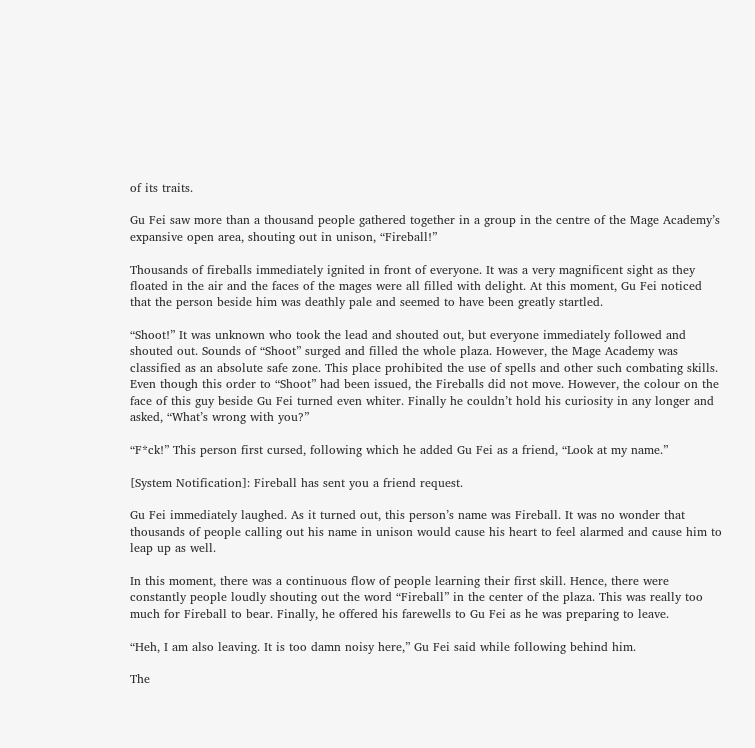of its traits.

Gu Fei saw more than a thousand people gathered together in a group in the centre of the Mage Academy’s expansive open area, shouting out in unison, “Fireball!”

Thousands of fireballs immediately ignited in front of everyone. It was a very magnificent sight as they floated in the air and the faces of the mages were all filled with delight. At this moment, Gu Fei noticed that the person beside him was deathly pale and seemed to have been greatly startled.

“Shoot!” It was unknown who took the lead and shouted out, but everyone immediately followed and shouted out. Sounds of “Shoot” surged and filled the whole plaza. However, the Mage Academy was classified as an absolute safe zone. This place prohibited the use of spells and other such combating skills. Even though this order to “Shoot” had been issued, the Fireballs did not move. However, the colour on the face of this guy beside Gu Fei turned even whiter. Finally he couldn’t hold his curiosity in any longer and asked, “What’s wrong with you?”

“F*ck!” This person first cursed, following which he added Gu Fei as a friend, “Look at my name.”

[System Notification]: Fireball has sent you a friend request.

Gu Fei immediately laughed. As it turned out, this person’s name was Fireball. It was no wonder that thousands of people calling out his name in unison would cause his heart to feel alarmed and cause him to leap up as well.

In this moment, there was a continuous flow of people learning their first skill. Hence, there were constantly people loudly shouting out the word “Fireball” in the center of the plaza. This was really too much for Fireball to bear. Finally, he offered his farewells to Gu Fei as he was preparing to leave.

“Heh, I am also leaving. It is too damn noisy here,” Gu Fei said while following behind him.

The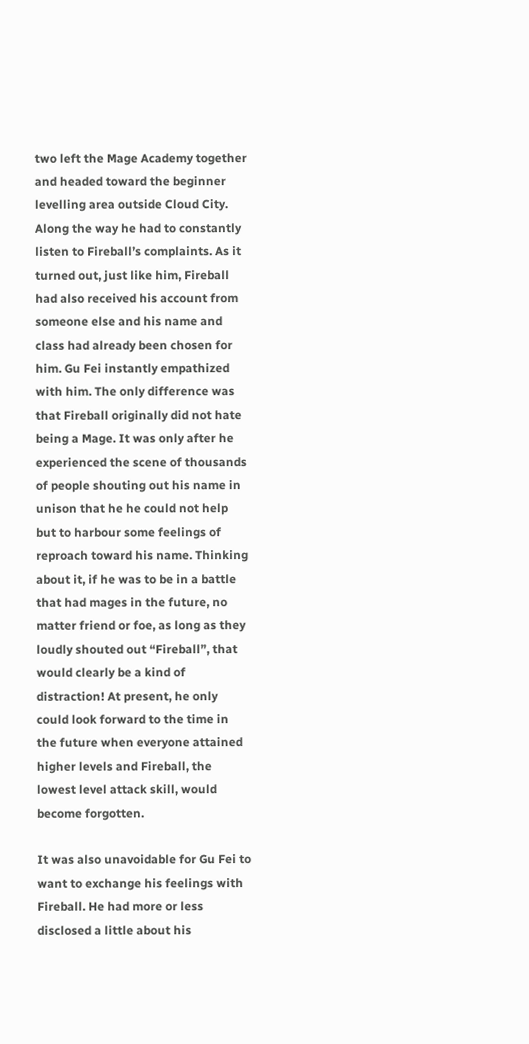two left the Mage Academy together and headed toward the beginner levelling area outside Cloud City. Along the way he had to constantly listen to Fireball’s complaints. As it turned out, just like him, Fireball had also received his account from someone else and his name and class had already been chosen for him. Gu Fei instantly empathized with him. The only difference was that Fireball originally did not hate being a Mage. It was only after he experienced the scene of thousands of people shouting out his name in unison that he he could not help but to harbour some feelings of reproach toward his name. Thinking about it, if he was to be in a battle that had mages in the future, no matter friend or foe, as long as they loudly shouted out “Fireball”, that would clearly be a kind of distraction! At present, he only could look forward to the time in the future when everyone attained higher levels and Fireball, the lowest level attack skill, would become forgotten.

It was also unavoidable for Gu Fei to want to exchange his feelings with Fireball. He had more or less disclosed a little about his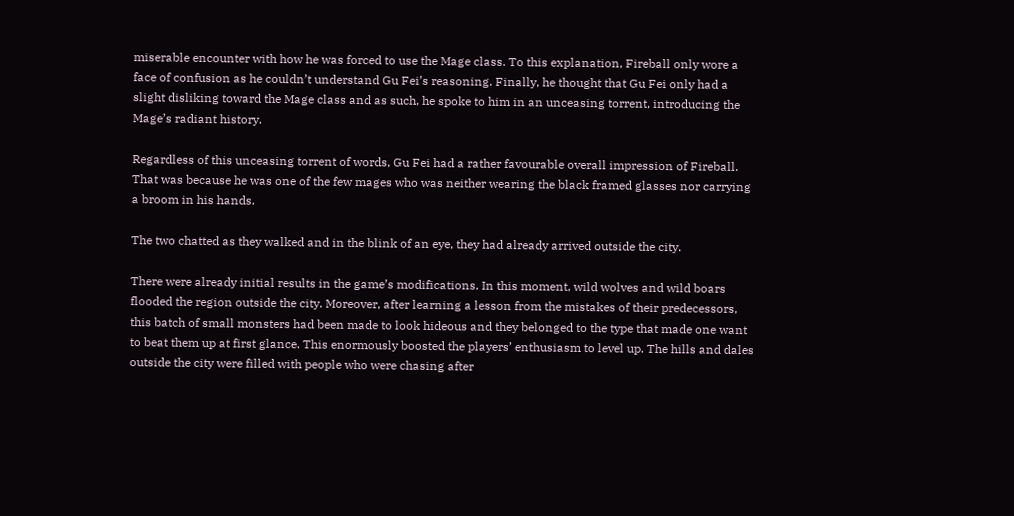miserable encounter with how he was forced to use the Mage class. To this explanation, Fireball only wore a face of confusion as he couldn’t understand Gu Fei’s reasoning. Finally, he thought that Gu Fei only had a slight disliking toward the Mage class and as such, he spoke to him in an unceasing torrent, introducing the Mage’s radiant history.

Regardless of this unceasing torrent of words, Gu Fei had a rather favourable overall impression of Fireball. That was because he was one of the few mages who was neither wearing the black framed glasses nor carrying a broom in his hands.

The two chatted as they walked and in the blink of an eye, they had already arrived outside the city.

There were already initial results in the game’s modifications. In this moment, wild wolves and wild boars flooded the region outside the city. Moreover, after learning a lesson from the mistakes of their predecessors, this batch of small monsters had been made to look hideous and they belonged to the type that made one want to beat them up at first glance. This enormously boosted the players’ enthusiasm to level up. The hills and dales outside the city were filled with people who were chasing after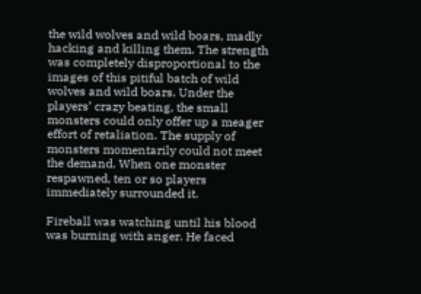the wild wolves and wild boars, madly hacking and killing them. The strength was completely disproportional to the images of this pitiful batch of wild wolves and wild boars. Under the players’ crazy beating, the small monsters could only offer up a meager effort of retaliation. The supply of monsters momentarily could not meet the demand. When one monster respawned, ten or so players immediately surrounded it.

Fireball was watching until his blood was burning with anger. He faced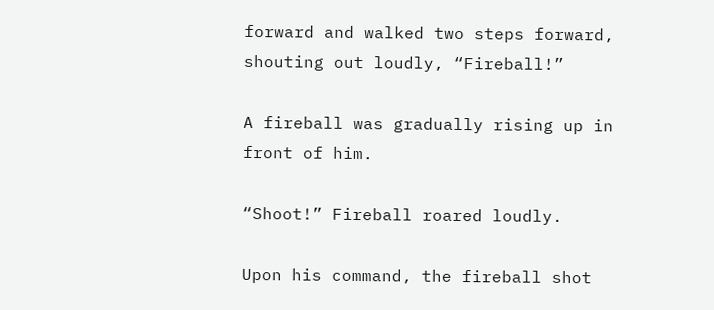forward and walked two steps forward, shouting out loudly, “Fireball!”

A fireball was gradually rising up in front of him.

“Shoot!” Fireball roared loudly.

Upon his command, the fireball shot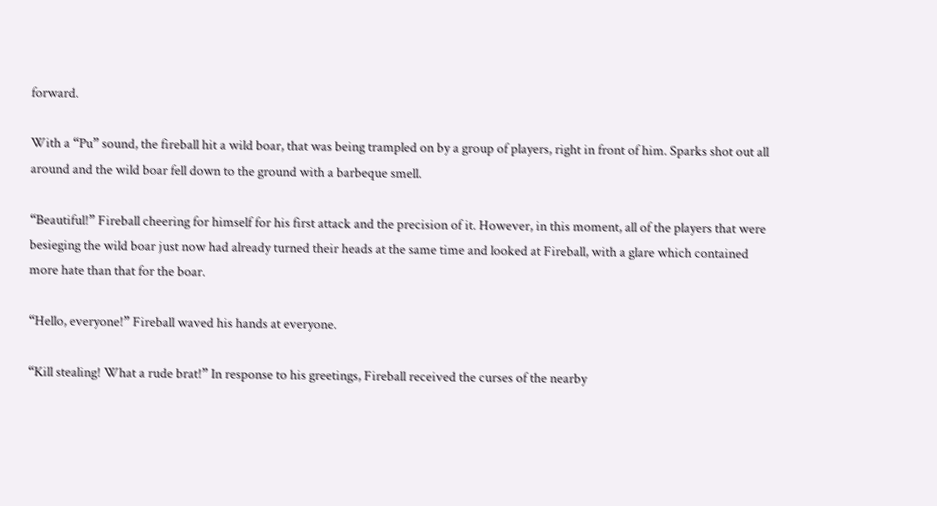forward.

With a “Pu” sound, the fireball hit a wild boar, that was being trampled on by a group of players, right in front of him. Sparks shot out all around and the wild boar fell down to the ground with a barbeque smell.

“Beautiful!” Fireball cheering for himself for his first attack and the precision of it. However, in this moment, all of the players that were besieging the wild boar just now had already turned their heads at the same time and looked at Fireball, with a glare which contained more hate than that for the boar.

“Hello, everyone!” Fireball waved his hands at everyone.

“Kill stealing! What a rude brat!” In response to his greetings, Fireball received the curses of the nearby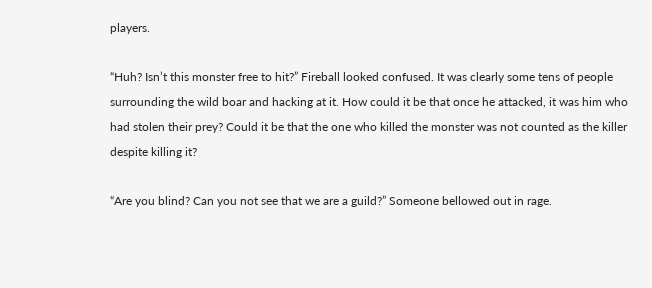players.

“Huh? Isn’t this monster free to hit?” Fireball looked confused. It was clearly some tens of people surrounding the wild boar and hacking at it. How could it be that once he attacked, it was him who had stolen their prey? Could it be that the one who killed the monster was not counted as the killer despite killing it?

“Are you blind? Can you not see that we are a guild?” Someone bellowed out in rage.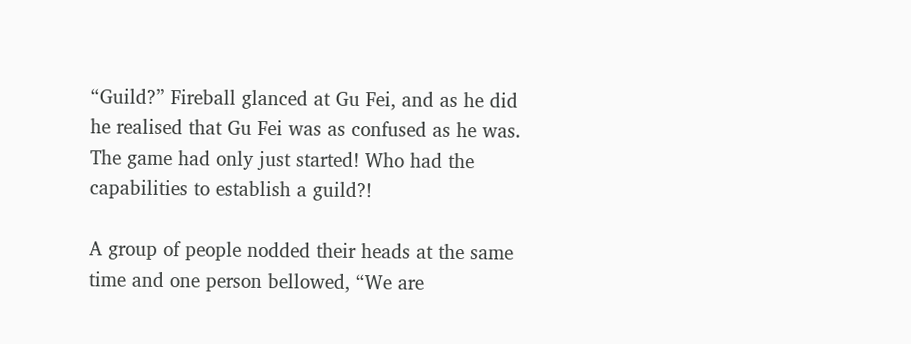“Guild?” Fireball glanced at Gu Fei, and as he did he realised that Gu Fei was as confused as he was. The game had only just started! Who had the capabilities to establish a guild?!

A group of people nodded their heads at the same time and one person bellowed, “We are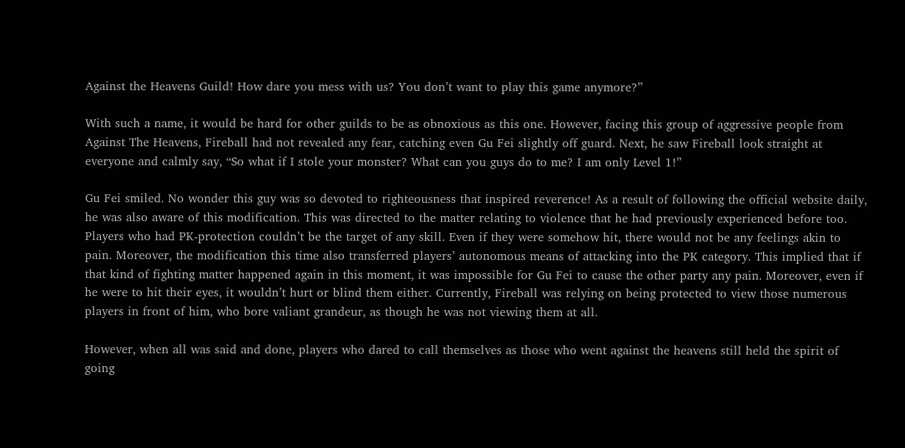Against the Heavens Guild! How dare you mess with us? You don’t want to play this game anymore?”

With such a name, it would be hard for other guilds to be as obnoxious as this one. However, facing this group of aggressive people from Against The Heavens, Fireball had not revealed any fear, catching even Gu Fei slightly off guard. Next, he saw Fireball look straight at everyone and calmly say, “So what if I stole your monster? What can you guys do to me? I am only Level 1!”

Gu Fei smiled. No wonder this guy was so devoted to righteousness that inspired reverence! As a result of following the official website daily, he was also aware of this modification. This was directed to the matter relating to violence that he had previously experienced before too. Players who had PK-protection couldn’t be the target of any skill. Even if they were somehow hit, there would not be any feelings akin to pain. Moreover, the modification this time also transferred players’ autonomous means of attacking into the PK category. This implied that if that kind of fighting matter happened again in this moment, it was impossible for Gu Fei to cause the other party any pain. Moreover, even if he were to hit their eyes, it wouldn’t hurt or blind them either. Currently, Fireball was relying on being protected to view those numerous players in front of him, who bore valiant grandeur, as though he was not viewing them at all.

However, when all was said and done, players who dared to call themselves as those who went against the heavens still held the spirit of going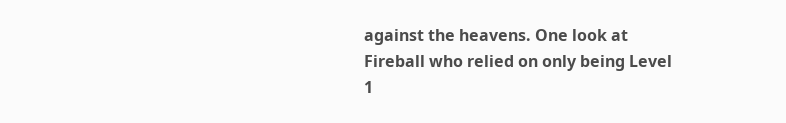against the heavens. One look at Fireball who relied on only being Level 1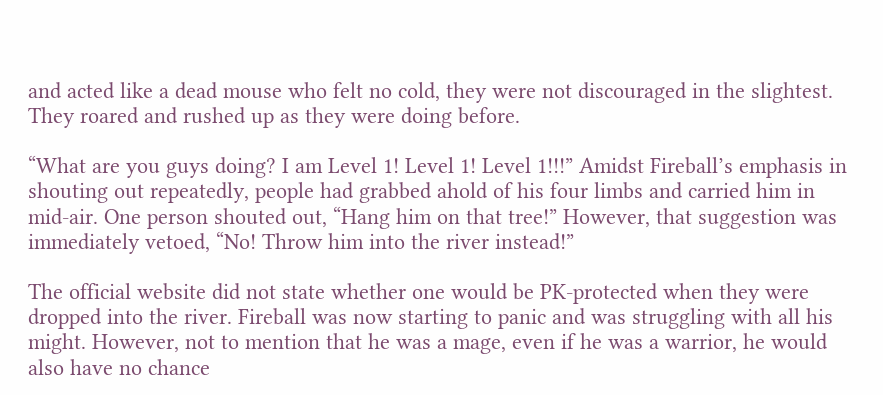and acted like a dead mouse who felt no cold, they were not discouraged in the slightest. They roared and rushed up as they were doing before.

“What are you guys doing? I am Level 1! Level 1! Level 1!!!” Amidst Fireball’s emphasis in shouting out repeatedly, people had grabbed ahold of his four limbs and carried him in mid-air. One person shouted out, “Hang him on that tree!” However, that suggestion was immediately vetoed, “No! Throw him into the river instead!”

The official website did not state whether one would be PK-protected when they were dropped into the river. Fireball was now starting to panic and was struggling with all his might. However, not to mention that he was a mage, even if he was a warrior, he would also have no chance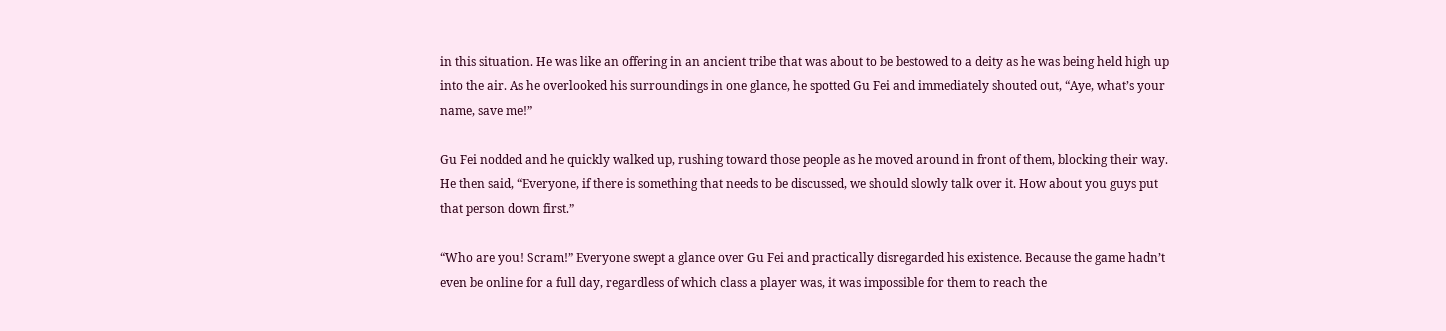in this situation. He was like an offering in an ancient tribe that was about to be bestowed to a deity as he was being held high up into the air. As he overlooked his surroundings in one glance, he spotted Gu Fei and immediately shouted out, “Aye, what’s your name, save me!”

Gu Fei nodded and he quickly walked up, rushing toward those people as he moved around in front of them, blocking their way. He then said, “Everyone, if there is something that needs to be discussed, we should slowly talk over it. How about you guys put that person down first.”

“Who are you! Scram!” Everyone swept a glance over Gu Fei and practically disregarded his existence. Because the game hadn’t even be online for a full day, regardless of which class a player was, it was impossible for them to reach the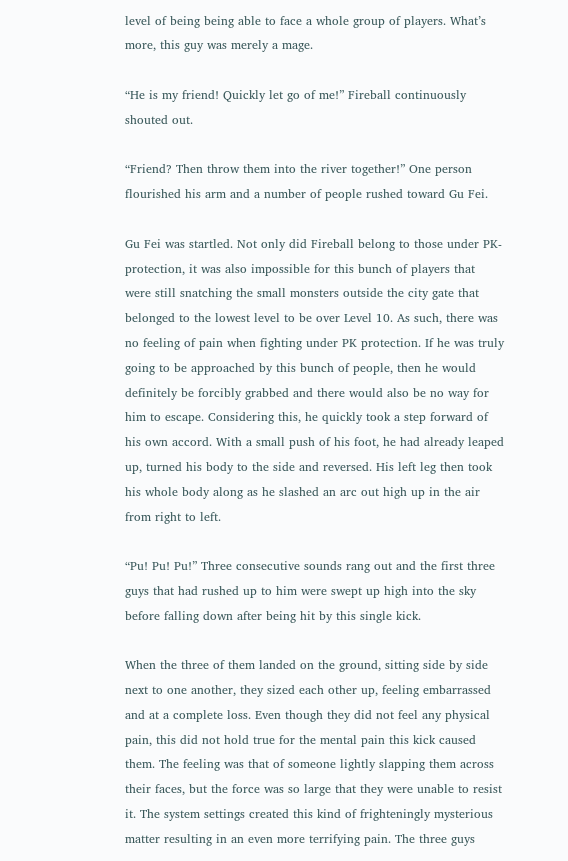level of being being able to face a whole group of players. What’s more, this guy was merely a mage.

“He is my friend! Quickly let go of me!” Fireball continuously shouted out.

“Friend? Then throw them into the river together!” One person flourished his arm and a number of people rushed toward Gu Fei.

Gu Fei was startled. Not only did Fireball belong to those under PK-protection, it was also impossible for this bunch of players that were still snatching the small monsters outside the city gate that belonged to the lowest level to be over Level 10. As such, there was no feeling of pain when fighting under PK protection. If he was truly going to be approached by this bunch of people, then he would definitely be forcibly grabbed and there would also be no way for him to escape. Considering this, he quickly took a step forward of his own accord. With a small push of his foot, he had already leaped up, turned his body to the side and reversed. His left leg then took his whole body along as he slashed an arc out high up in the air from right to left.

“Pu! Pu! Pu!” Three consecutive sounds rang out and the first three guys that had rushed up to him were swept up high into the sky before falling down after being hit by this single kick.

When the three of them landed on the ground, sitting side by side next to one another, they sized each other up, feeling embarrassed and at a complete loss. Even though they did not feel any physical pain, this did not hold true for the mental pain this kick caused them. The feeling was that of someone lightly slapping them across their faces, but the force was so large that they were unable to resist it. The system settings created this kind of frighteningly mysterious matter resulting in an even more terrifying pain. The three guys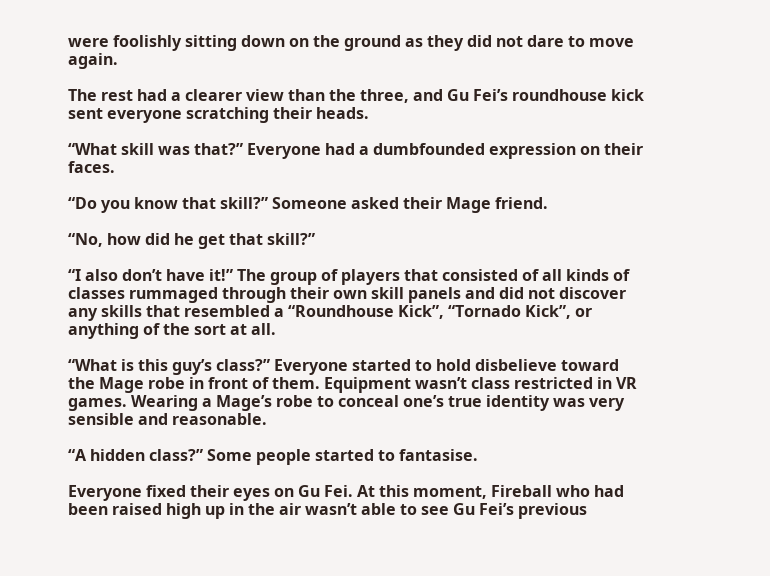were foolishly sitting down on the ground as they did not dare to move again.

The rest had a clearer view than the three, and Gu Fei’s roundhouse kick sent everyone scratching their heads.

“What skill was that?” Everyone had a dumbfounded expression on their faces.

“Do you know that skill?” Someone asked their Mage friend.

“No, how did he get that skill?”

“I also don’t have it!” The group of players that consisted of all kinds of classes rummaged through their own skill panels and did not discover any skills that resembled a “Roundhouse Kick”, “Tornado Kick”, or anything of the sort at all.

“What is this guy’s class?” Everyone started to hold disbelieve toward the Mage robe in front of them. Equipment wasn’t class restricted in VR games. Wearing a Mage’s robe to conceal one’s true identity was very sensible and reasonable.

“A hidden class?” Some people started to fantasise.

Everyone fixed their eyes on Gu Fei. At this moment, Fireball who had been raised high up in the air wasn’t able to see Gu Fei’s previous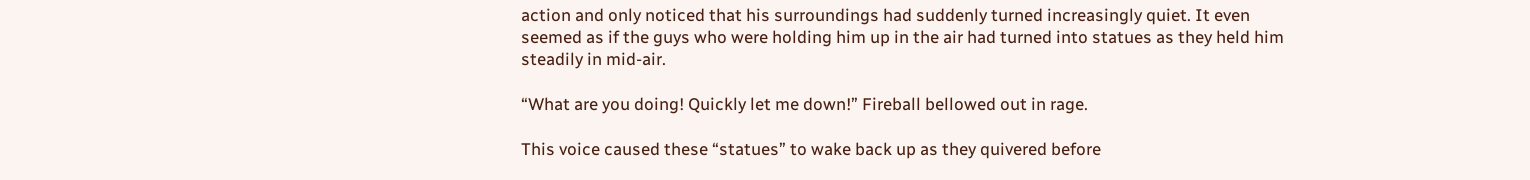action and only noticed that his surroundings had suddenly turned increasingly quiet. It even seemed as if the guys who were holding him up in the air had turned into statues as they held him steadily in mid-air.

“What are you doing! Quickly let me down!” Fireball bellowed out in rage.

This voice caused these “statues” to wake back up as they quivered before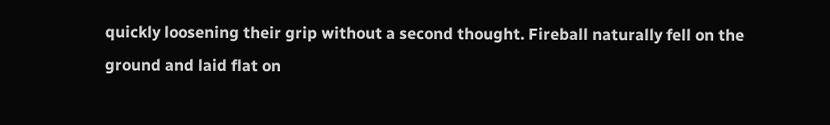quickly loosening their grip without a second thought. Fireball naturally fell on the ground and laid flat on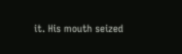it. His mouth seized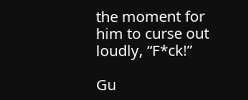the moment for him to curse out loudly, “F*ck!”

Gu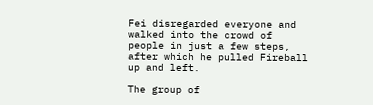Fei disregarded everyone and walked into the crowd of people in just a few steps, after which he pulled Fireball up and left.

The group of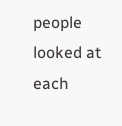people looked at each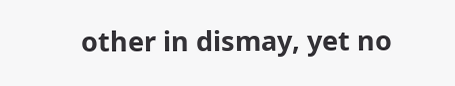other in dismay, yet no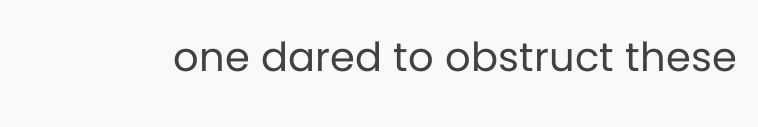one dared to obstruct these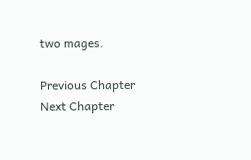two mages.

Previous Chapter
Next Chapter